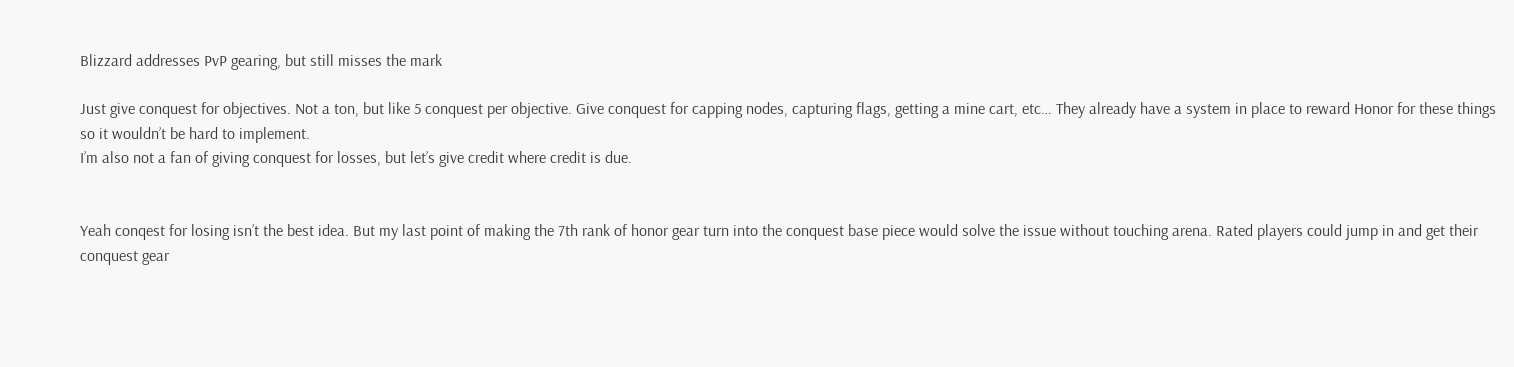Blizzard addresses PvP gearing, but still misses the mark

Just give conquest for objectives. Not a ton, but like 5 conquest per objective. Give conquest for capping nodes, capturing flags, getting a mine cart, etc… They already have a system in place to reward Honor for these things so it wouldn’t be hard to implement.
I’m also not a fan of giving conquest for losses, but let’s give credit where credit is due.


Yeah conqest for losing isn’t the best idea. But my last point of making the 7th rank of honor gear turn into the conquest base piece would solve the issue without touching arena. Rated players could jump in and get their conquest gear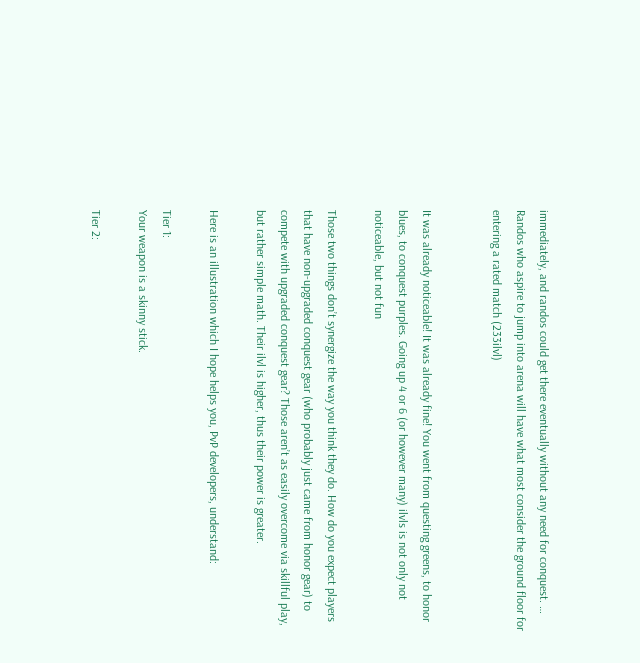immediately, and randos could get there eventually without any need for conquest. … Randos who aspire to jump into arena will have what most consider the ground floor for entering a rated match (233ilvl)


It was already noticeable! It was already fine! You went from questing greens, to honor blues, to conquest purples. Going up 4 or 6 (or however many) ilvls is not only not noticeable, but not fun

Those two things don’t synergize the way you think they do. How do you expect players that have non-upgraded conquest gear (who probably just came from honor gear) to compete with upgraded conquest gear? Those aren’t as easily overcome via skillful play, but rather simple math. Their ilvl is higher, thus their power is greater.

Here is an illustration which I hope helps you, PvP developers, understand:

Tier 1:
Your weapon is a skinny stick.

Tier 2: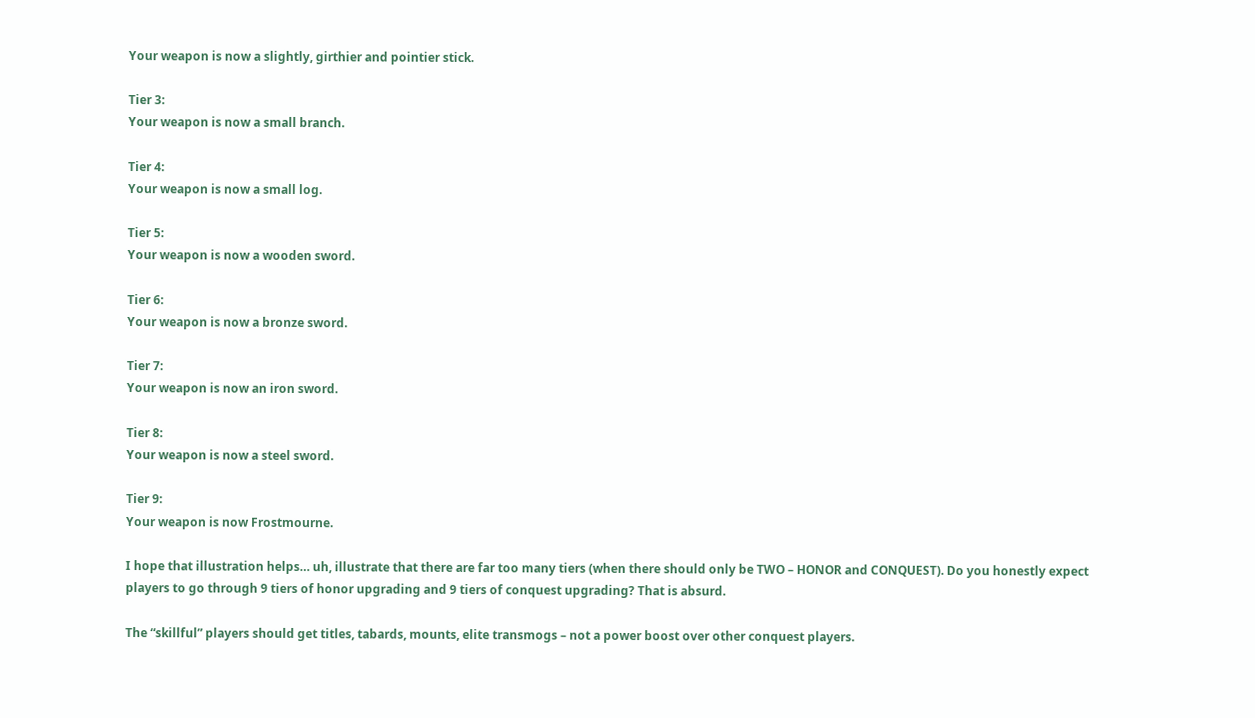Your weapon is now a slightly, girthier and pointier stick.

Tier 3:
Your weapon is now a small branch.

Tier 4:
Your weapon is now a small log.

Tier 5:
Your weapon is now a wooden sword.

Tier 6:
Your weapon is now a bronze sword.

Tier 7:
Your weapon is now an iron sword.

Tier 8:
Your weapon is now a steel sword.

Tier 9:
Your weapon is now Frostmourne.

I hope that illustration helps… uh, illustrate that there are far too many tiers (when there should only be TWO – HONOR and CONQUEST). Do you honestly expect players to go through 9 tiers of honor upgrading and 9 tiers of conquest upgrading? That is absurd.

The “skillful” players should get titles, tabards, mounts, elite transmogs – not a power boost over other conquest players.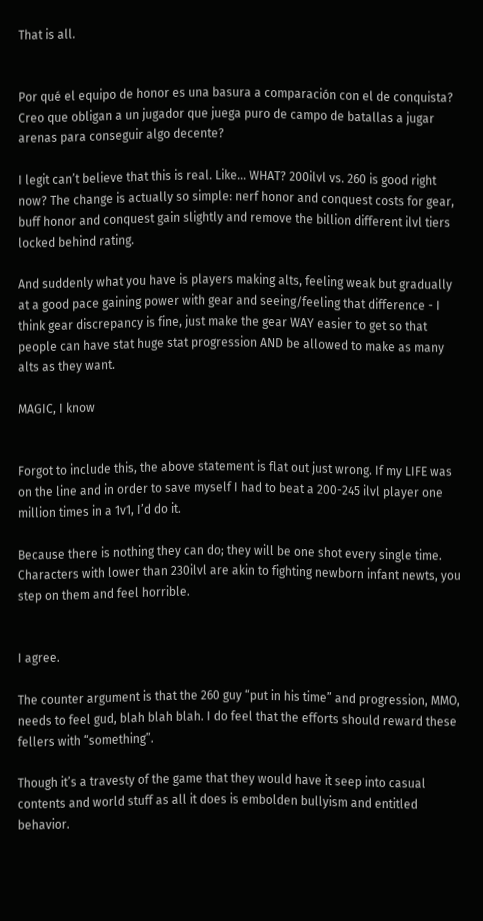That is all.


Por qué el equipo de honor es una basura a comparación con el de conquista?
Creo que obligan a un jugador que juega puro de campo de batallas a jugar arenas para conseguir algo decente?

I legit can’t believe that this is real. Like… WHAT? 200ilvl vs. 260 is good right now? The change is actually so simple: nerf honor and conquest costs for gear, buff honor and conquest gain slightly and remove the billion different ilvl tiers locked behind rating.

And suddenly what you have is players making alts, feeling weak but gradually at a good pace gaining power with gear and seeing/feeling that difference - I think gear discrepancy is fine, just make the gear WAY easier to get so that people can have stat huge stat progression AND be allowed to make as many alts as they want.

MAGIC, I know


Forgot to include this, the above statement is flat out just wrong. If my LIFE was on the line and in order to save myself I had to beat a 200-245 ilvl player one million times in a 1v1, I’d do it.

Because there is nothing they can do; they will be one shot every single time. Characters with lower than 230ilvl are akin to fighting newborn infant newts, you step on them and feel horrible.


I agree.

The counter argument is that the 260 guy “put in his time” and progression, MMO, needs to feel gud, blah blah blah. I do feel that the efforts should reward these fellers with “something”.

Though it’s a travesty of the game that they would have it seep into casual contents and world stuff as all it does is embolden bullyism and entitled behavior.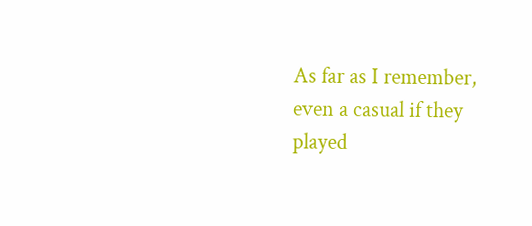As far as I remember, even a casual if they played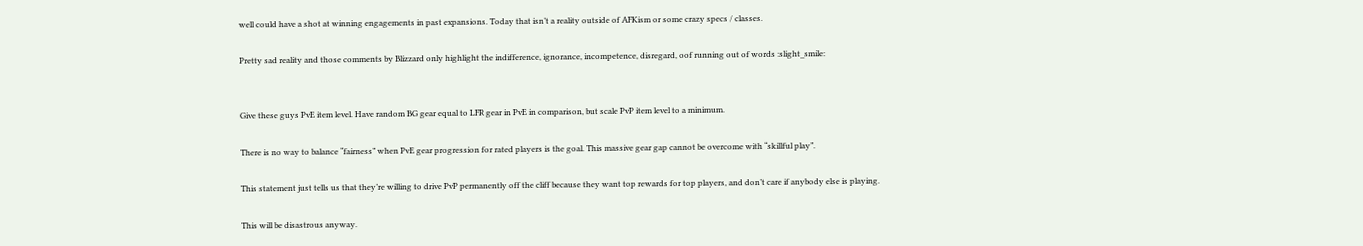well could have a shot at winning engagements in past expansions. Today that isn’t a reality outside of AFKism or some crazy specs / classes.

Pretty sad reality and those comments by Blizzard only highlight the indifference, ignorance, incompetence, disregard, oof running out of words :slight_smile:


Give these guys PvE item level. Have random BG gear equal to LFR gear in PvE in comparison, but scale PvP item level to a minimum.

There is no way to balance “fairness” when PvE gear progression for rated players is the goal. This massive gear gap cannot be overcome with “skillful play”.

This statement just tells us that they’re willing to drive PvP permanently off the cliff because they want top rewards for top players, and don’t care if anybody else is playing.

This will be disastrous anyway.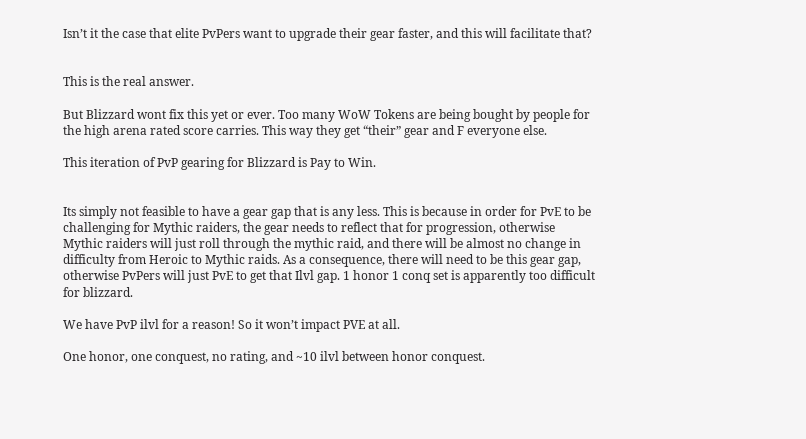Isn’t it the case that elite PvPers want to upgrade their gear faster, and this will facilitate that?


This is the real answer.

But Blizzard wont fix this yet or ever. Too many WoW Tokens are being bought by people for the high arena rated score carries. This way they get “their” gear and F everyone else.

This iteration of PvP gearing for Blizzard is Pay to Win.


Its simply not feasible to have a gear gap that is any less. This is because in order for PvE to be challenging for Mythic raiders, the gear needs to reflect that for progression, otherwise Mythic raiders will just roll through the mythic raid, and there will be almost no change in difficulty from Heroic to Mythic raids. As a consequence, there will need to be this gear gap, otherwise PvPers will just PvE to get that Ilvl gap. 1 honor 1 conq set is apparently too difficult for blizzard.

We have PvP ilvl for a reason! So it won’t impact PVE at all.

One honor, one conquest, no rating, and ~10 ilvl between honor conquest.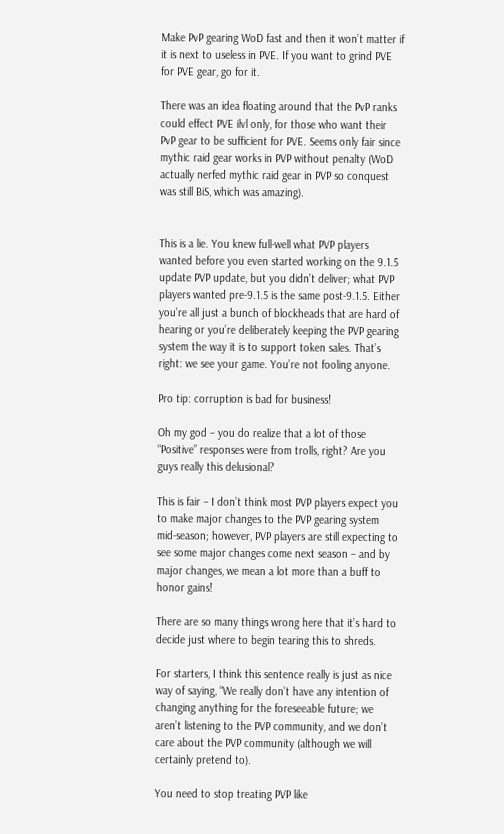Make PvP gearing WoD fast and then it won’t matter if it is next to useless in PVE. If you want to grind PVE for PVE gear, go for it.

There was an idea floating around that the PvP ranks could effect PVE ilvl only, for those who want their PvP gear to be sufficient for PVE. Seems only fair since mythic raid gear works in PVP without penalty (WoD actually nerfed mythic raid gear in PVP so conquest was still BiS, which was amazing).


This is a lie. You knew full-well what PVP players wanted before you even started working on the 9.1.5 update PVP update, but you didn’t deliver; what PVP players wanted pre-9.1.5 is the same post-9.1.5. Either you’re all just a bunch of blockheads that are hard of hearing or you’re deliberately keeping the PVP gearing system the way it is to support token sales. That’s right: we see your game. You’re not fooling anyone.

Pro tip: corruption is bad for business!

Oh my god – you do realize that a lot of those “Positive” responses were from trolls, right? Are you guys really this delusional?

This is fair – I don’t think most PVP players expect you to make major changes to the PVP gearing system mid-season; however, PVP players are still expecting to see some major changes come next season – and by major changes, we mean a lot more than a buff to honor gains!

There are so many things wrong here that it’s hard to decide just where to begin tearing this to shreds.

For starters, I think this sentence really is just as nice way of saying, “We really don’t have any intention of changing anything for the foreseeable future; we aren’t listening to the PVP community, and we don’t care about the PVP community (although we will certainly pretend to).

You need to stop treating PVP like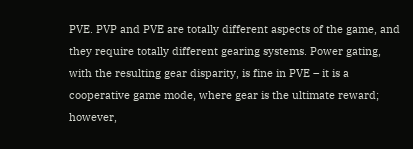PVE. PVP and PVE are totally different aspects of the game, and they require totally different gearing systems. Power gating, with the resulting gear disparity, is fine in PVE – it is a cooperative game mode, where gear is the ultimate reward; however,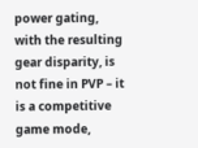power gating, with the resulting gear disparity, is not fine in PVP – it is a competitive game mode,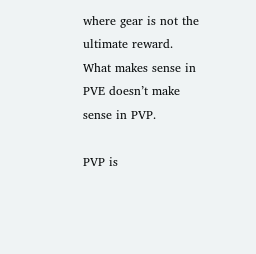where gear is not the ultimate reward. What makes sense in PVE doesn’t make sense in PVP.

PVP is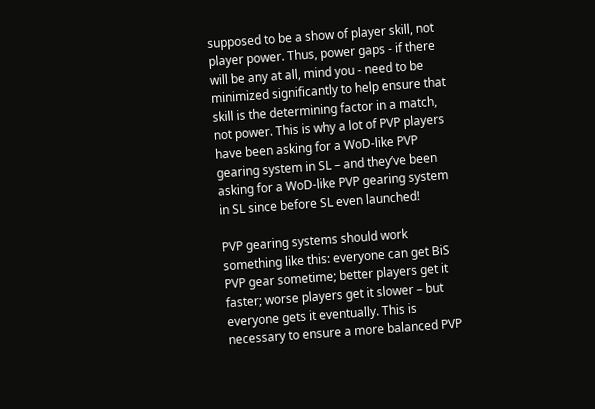supposed to be a show of player skill, not player power. Thus, power gaps - if there will be any at all, mind you - need to be minimized significantly to help ensure that skill is the determining factor in a match, not power. This is why a lot of PVP players have been asking for a WoD-like PVP gearing system in SL – and they’ve been asking for a WoD-like PVP gearing system in SL since before SL even launched!

PVP gearing systems should work something like this: everyone can get BiS PVP gear sometime; better players get it faster; worse players get it slower – but everyone gets it eventually. This is necessary to ensure a more balanced PVP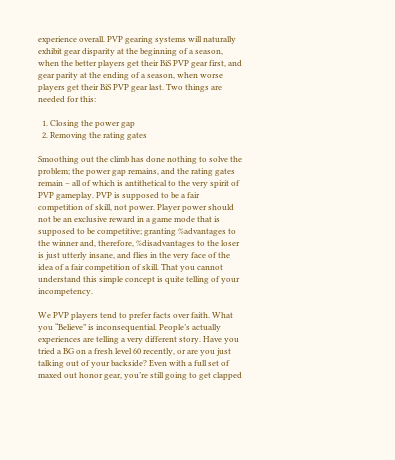experience overall. PVP gearing systems will naturally exhibit gear disparity at the beginning of a season, when the better players get their BiS PVP gear first, and gear parity at the ending of a season, when worse players get their BiS PVP gear last. Two things are needed for this:

  1. Closing the power gap
  2. Removing the rating gates

Smoothing out the climb has done nothing to solve the problem; the power gap remains, and the rating gates remain – all of which is antithetical to the very spirit of PVP gameplay. PVP is supposed to be a fair competition of skill, not power. Player power should not be an exclusive reward in a game mode that is supposed to be competitive; granting %advantages to the winner and, therefore, %disadvantages to the loser is just utterly insane, and flies in the very face of the idea of a fair competition of skill. That you cannot understand this simple concept is quite telling of your incompetency.

We PVP players tend to prefer facts over faith. What you “Believe” is inconsequential. People’s actually experiences are telling a very different story. Have you tried a BG on a fresh level 60 recently, or are you just talking out of your backside? Even with a full set of maxed out honor gear, you’re still going to get clapped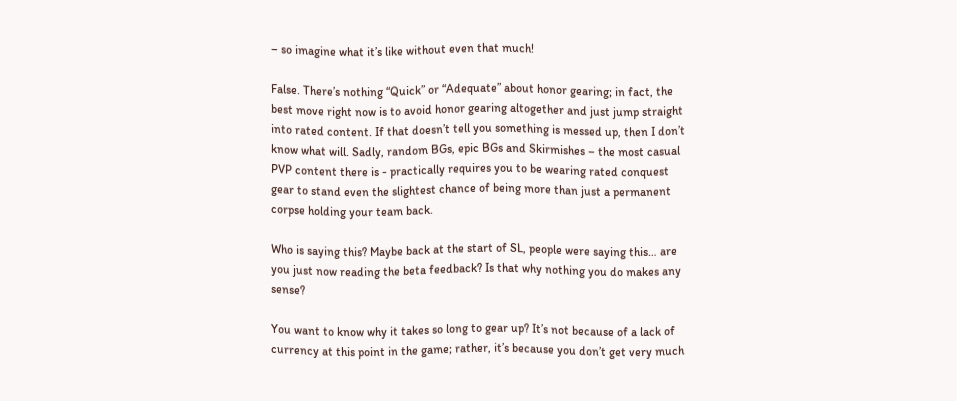– so imagine what it’s like without even that much!

False. There’s nothing “Quick” or “Adequate” about honor gearing; in fact, the best move right now is to avoid honor gearing altogether and just jump straight into rated content. If that doesn’t tell you something is messed up, then I don’t know what will. Sadly, random BGs, epic BGs and Skirmishes – the most casual PVP content there is - practically requires you to be wearing rated conquest gear to stand even the slightest chance of being more than just a permanent corpse holding your team back.

Who is saying this? Maybe back at the start of SL, people were saying this… are you just now reading the beta feedback? Is that why nothing you do makes any sense?

You want to know why it takes so long to gear up? It’s not because of a lack of currency at this point in the game; rather, it’s because you don’t get very much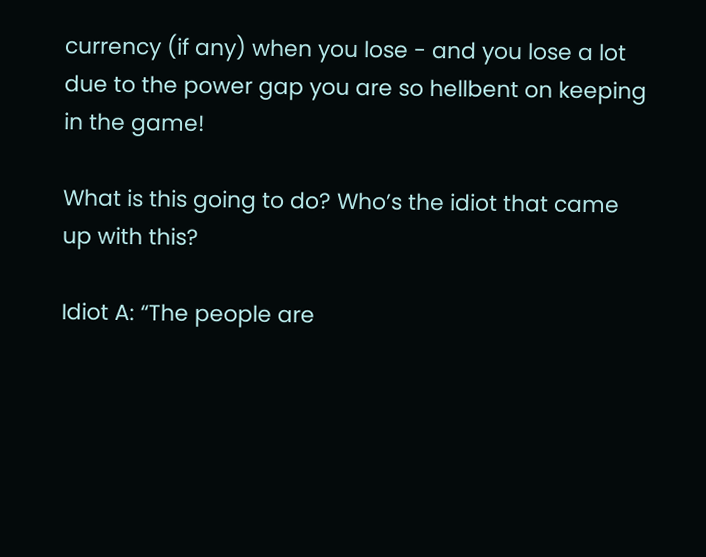currency (if any) when you lose - and you lose a lot due to the power gap you are so hellbent on keeping in the game!

What is this going to do? Who’s the idiot that came up with this?

Idiot A: “The people are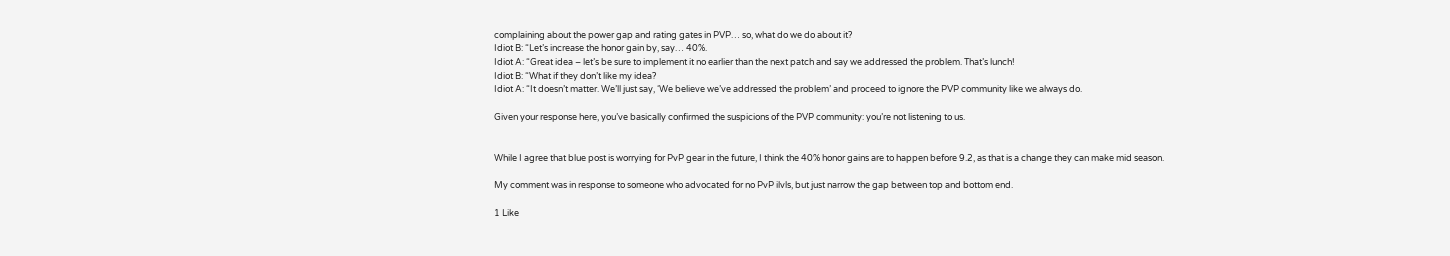complaining about the power gap and rating gates in PVP… so, what do we do about it?
Idiot B: “Let’s increase the honor gain by, say… 40%.
Idiot A: “Great idea – let’s be sure to implement it no earlier than the next patch and say we addressed the problem. That’s lunch!
Idiot B: “What if they don’t like my idea?
Idiot A: “It doesn’t matter. We’ll just say, ‘We believe we’ve addressed the problem’ and proceed to ignore the PVP community like we always do.

Given your response here, you’ve basically confirmed the suspicions of the PVP community: you’re not listening to us.


While I agree that blue post is worrying for PvP gear in the future, I think the 40% honor gains are to happen before 9.2, as that is a change they can make mid season.

My comment was in response to someone who advocated for no PvP ilvls, but just narrow the gap between top and bottom end.

1 Like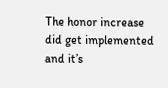The honor increase did get implemented and it’s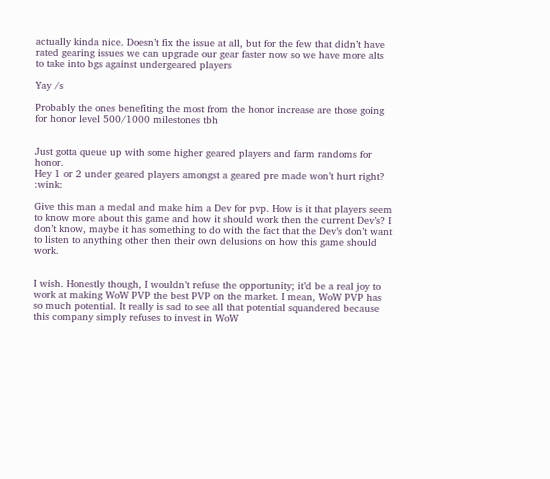actually kinda nice. Doesn’t fix the issue at all, but for the few that didn’t have rated gearing issues we can upgrade our gear faster now so we have more alts to take into bgs against undergeared players

Yay /s

Probably the ones benefiting the most from the honor increase are those going for honor level 500/1000 milestones tbh


Just gotta queue up with some higher geared players and farm randoms for honor.
Hey 1 or 2 under geared players amongst a geared pre made won’t hurt right? :wink:

Give this man a medal and make him a Dev for pvp. How is it that players seem to know more about this game and how it should work then the current Dev’s? I don’t know, maybe it has something to do with the fact that the Dev’s don’t want to listen to anything other then their own delusions on how this game should work.


I wish. Honestly though, I wouldn’t refuse the opportunity; it’d be a real joy to work at making WoW PVP the best PVP on the market. I mean, WoW PVP has so much potential. It really is sad to see all that potential squandered because this company simply refuses to invest in WoW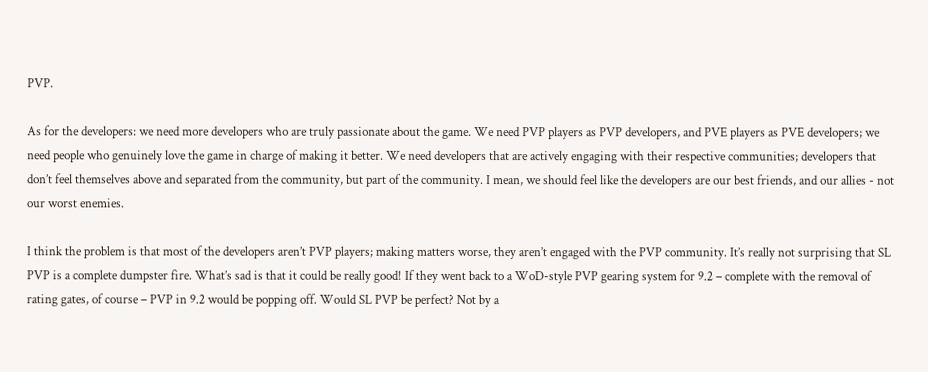PVP.

As for the developers: we need more developers who are truly passionate about the game. We need PVP players as PVP developers, and PVE players as PVE developers; we need people who genuinely love the game in charge of making it better. We need developers that are actively engaging with their respective communities; developers that don’t feel themselves above and separated from the community, but part of the community. I mean, we should feel like the developers are our best friends, and our allies - not our worst enemies.

I think the problem is that most of the developers aren’t PVP players; making matters worse, they aren’t engaged with the PVP community. It’s really not surprising that SL PVP is a complete dumpster fire. What’s sad is that it could be really good! If they went back to a WoD-style PVP gearing system for 9.2 – complete with the removal of rating gates, of course – PVP in 9.2 would be popping off. Would SL PVP be perfect? Not by a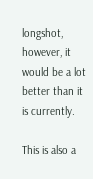longshot, however, it would be a lot better than it is currently.

This is also a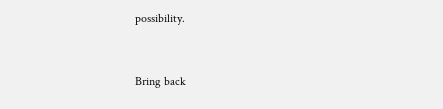possibility.


Bring back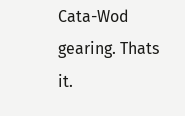Cata-Wod gearing. Thats it.